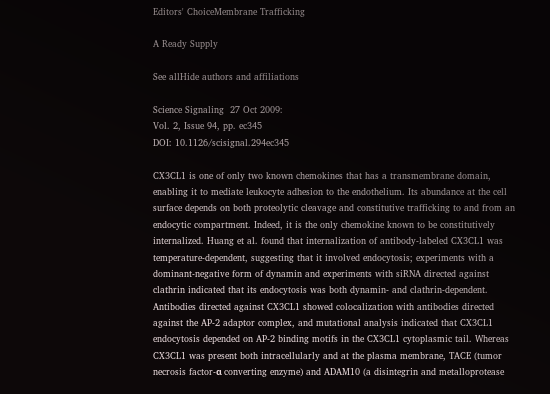Editors' ChoiceMembrane Trafficking

A Ready Supply

See allHide authors and affiliations

Science Signaling  27 Oct 2009:
Vol. 2, Issue 94, pp. ec345
DOI: 10.1126/scisignal.294ec345

CX3CL1 is one of only two known chemokines that has a transmembrane domain, enabling it to mediate leukocyte adhesion to the endothelium. Its abundance at the cell surface depends on both proteolytic cleavage and constitutive trafficking to and from an endocytic compartment. Indeed, it is the only chemokine known to be constitutively internalized. Huang et al. found that internalization of antibody-labeled CX3CL1 was temperature-dependent, suggesting that it involved endocytosis; experiments with a dominant-negative form of dynamin and experiments with siRNA directed against clathrin indicated that its endocytosis was both dynamin- and clathrin-dependent. Antibodies directed against CX3CL1 showed colocalization with antibodies directed against the AP-2 adaptor complex, and mutational analysis indicated that CX3CL1 endocytosis depended on AP-2 binding motifs in the CX3CL1 cytoplasmic tail. Whereas CX3CL1 was present both intracellularly and at the plasma membrane, TACE (tumor necrosis factor-α converting enzyme) and ADAM10 (a disintegrin and metalloprotease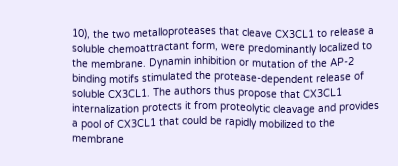10), the two metalloproteases that cleave CX3CL1 to release a soluble chemoattractant form, were predominantly localized to the membrane. Dynamin inhibition or mutation of the AP-2 binding motifs stimulated the protease-dependent release of soluble CX3CL1. The authors thus propose that CX3CL1 internalization protects it from proteolytic cleavage and provides a pool of CX3CL1 that could be rapidly mobilized to the membrane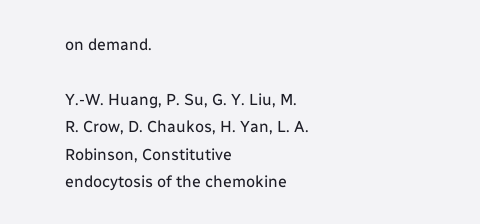on demand.

Y.-W. Huang, P. Su, G. Y. Liu, M. R. Crow, D. Chaukos, H. Yan, L. A. Robinson, Constitutive endocytosis of the chemokine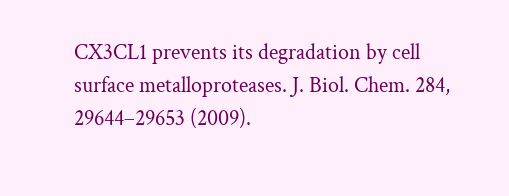CX3CL1 prevents its degradation by cell surface metalloproteases. J. Biol. Chem. 284, 29644–29653 (2009).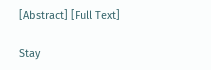[Abstract] [Full Text]

Stay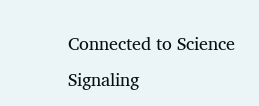Connected to Science Signaling